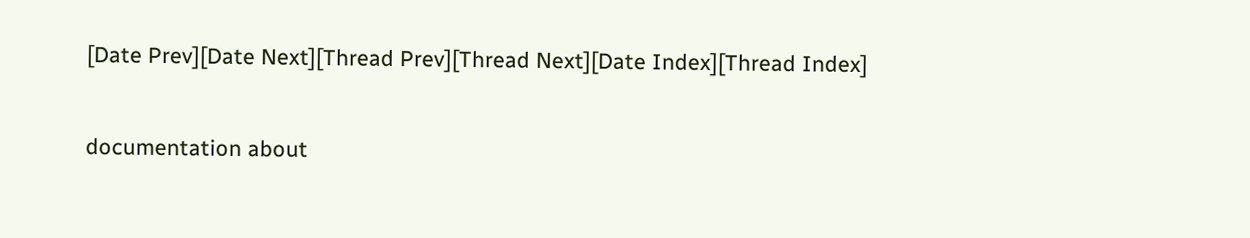[Date Prev][Date Next][Thread Prev][Thread Next][Date Index][Thread Index]

documentation about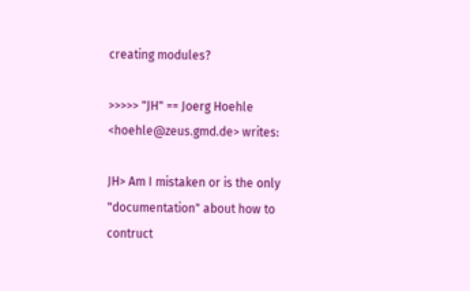creating modules?

>>>>> "JH" == Joerg Hoehle <hoehle@zeus.gmd.de> writes:

JH> Am I mistaken or is the only "documentation" about how to contruct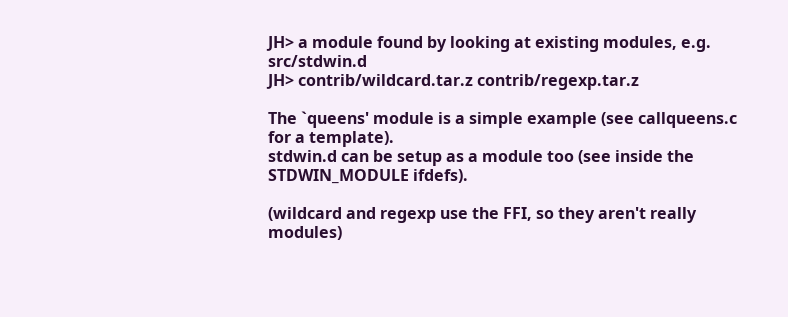JH> a module found by looking at existing modules, e.g. src/stdwin.d
JH> contrib/wildcard.tar.z contrib/regexp.tar.z

The `queens' module is a simple example (see callqueens.c for a template).
stdwin.d can be setup as a module too (see inside the STDWIN_MODULE ifdefs).

(wildcard and regexp use the FFI, so they aren't really modules)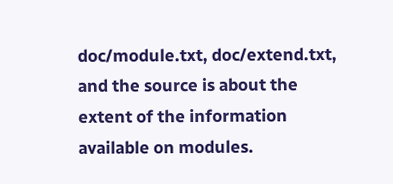doc/module.txt, doc/extend.txt, and the source is about the
extent of the information available on modules.